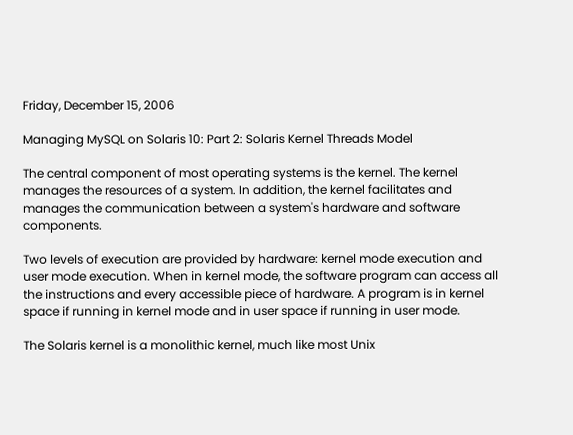Friday, December 15, 2006

Managing MySQL on Solaris 10: Part 2: Solaris Kernel Threads Model

The central component of most operating systems is the kernel. The kernel manages the resources of a system. In addition, the kernel facilitates and manages the communication between a system's hardware and software components.

Two levels of execution are provided by hardware: kernel mode execution and user mode execution. When in kernel mode, the software program can access all the instructions and every accessible piece of hardware. A program is in kernel space if running in kernel mode and in user space if running in user mode.

The Solaris kernel is a monolithic kernel, much like most Unix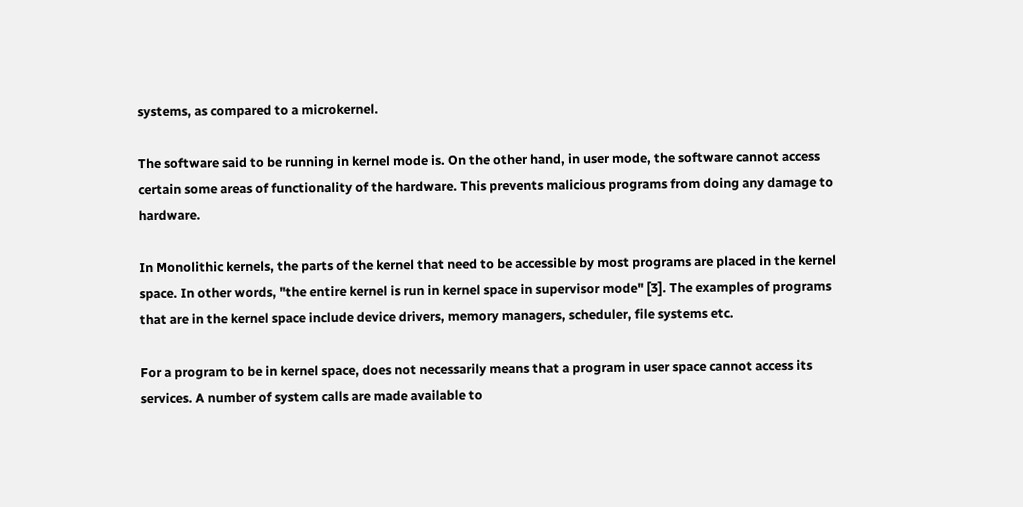systems, as compared to a microkernel.

The software said to be running in kernel mode is. On the other hand, in user mode, the software cannot access certain some areas of functionality of the hardware. This prevents malicious programs from doing any damage to hardware.

In Monolithic kernels, the parts of the kernel that need to be accessible by most programs are placed in the kernel space. In other words, "the entire kernel is run in kernel space in supervisor mode" [3]. The examples of programs that are in the kernel space include device drivers, memory managers, scheduler, file systems etc.

For a program to be in kernel space, does not necessarily means that a program in user space cannot access its services. A number of system calls are made available to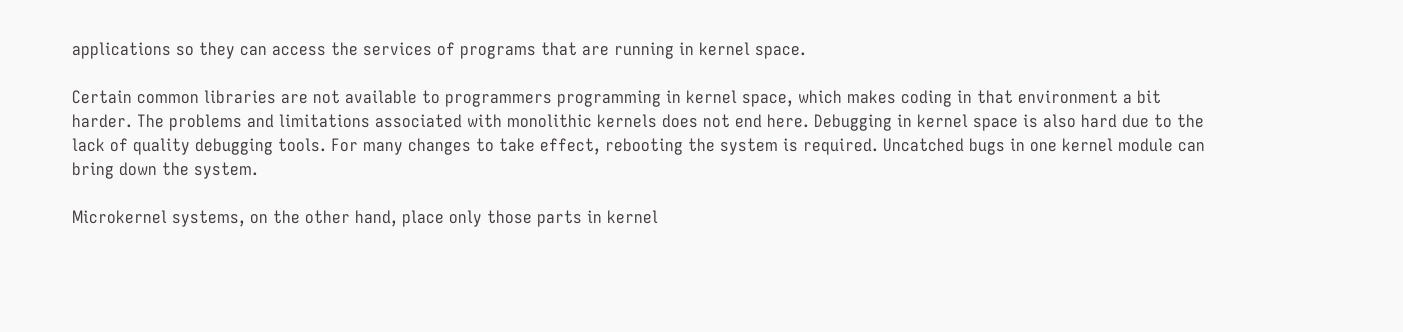applications so they can access the services of programs that are running in kernel space.

Certain common libraries are not available to programmers programming in kernel space, which makes coding in that environment a bit harder. The problems and limitations associated with monolithic kernels does not end here. Debugging in kernel space is also hard due to the lack of quality debugging tools. For many changes to take effect, rebooting the system is required. Uncatched bugs in one kernel module can bring down the system.

Microkernel systems, on the other hand, place only those parts in kernel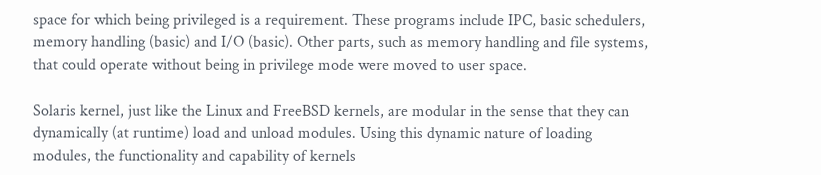space for which being privileged is a requirement. These programs include IPC, basic schedulers, memory handling (basic) and I/O (basic). Other parts, such as memory handling and file systems, that could operate without being in privilege mode were moved to user space.

Solaris kernel, just like the Linux and FreeBSD kernels, are modular in the sense that they can dynamically (at runtime) load and unload modules. Using this dynamic nature of loading modules, the functionality and capability of kernels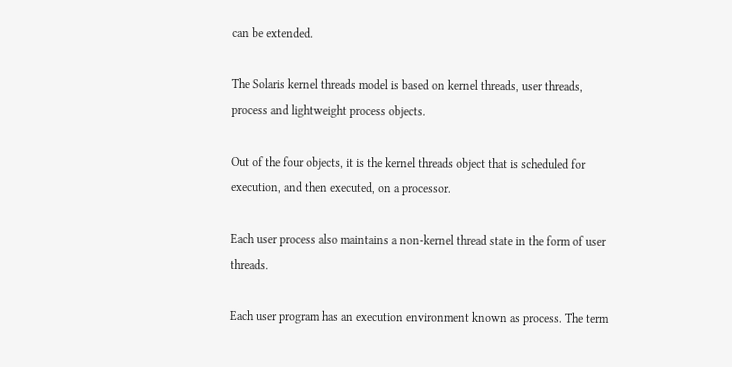can be extended.

The Solaris kernel threads model is based on kernel threads, user threads, process and lightweight process objects.

Out of the four objects, it is the kernel threads object that is scheduled for execution, and then executed, on a processor.

Each user process also maintains a non-kernel thread state in the form of user threads.

Each user program has an execution environment known as process. The term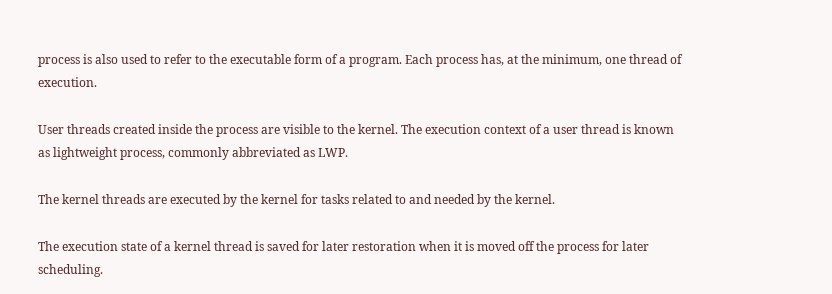process is also used to refer to the executable form of a program. Each process has, at the minimum, one thread of execution.

User threads created inside the process are visible to the kernel. The execution context of a user thread is known as lightweight process, commonly abbreviated as LWP.

The kernel threads are executed by the kernel for tasks related to and needed by the kernel.

The execution state of a kernel thread is saved for later restoration when it is moved off the process for later scheduling.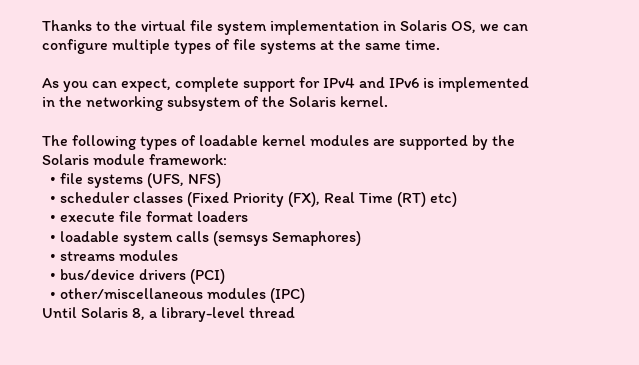Thanks to the virtual file system implementation in Solaris OS, we can configure multiple types of file systems at the same time.

As you can expect, complete support for IPv4 and IPv6 is implemented in the networking subsystem of the Solaris kernel.

The following types of loadable kernel modules are supported by the Solaris module framework:
  • file systems (UFS, NFS)
  • scheduler classes (Fixed Priority (FX), Real Time (RT) etc)
  • execute file format loaders
  • loadable system calls (semsys Semaphores)
  • streams modules
  • bus/device drivers (PCI)
  • other/miscellaneous modules (IPC)
Until Solaris 8, a library-level thread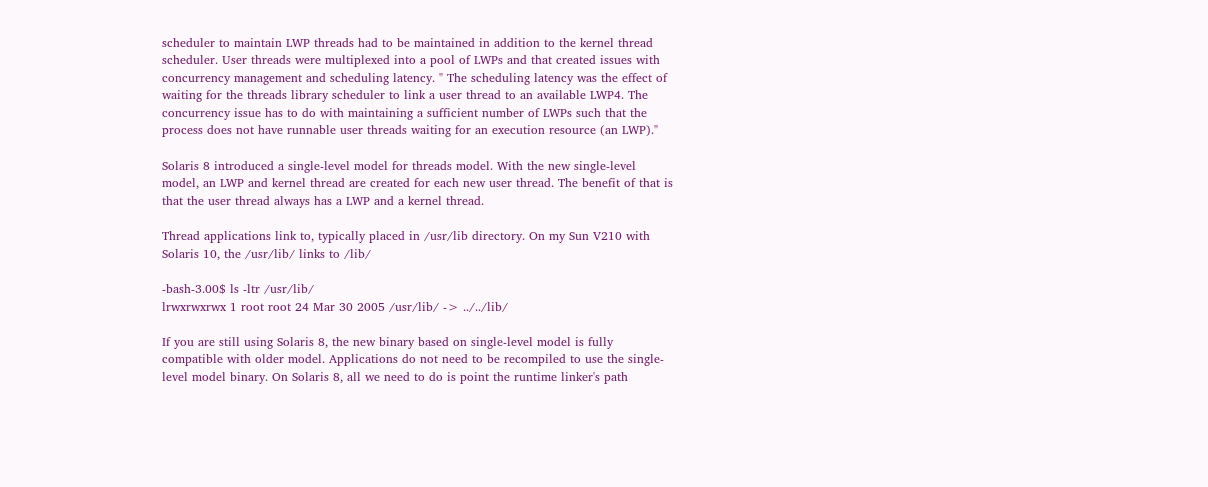scheduler to maintain LWP threads had to be maintained in addition to the kernel thread scheduler. User threads were multiplexed into a pool of LWPs and that created issues with concurrency management and scheduling latency. " The scheduling latency was the effect of waiting for the threads library scheduler to link a user thread to an available LWP4. The concurrency issue has to do with maintaining a sufficient number of LWPs such that the process does not have runnable user threads waiting for an execution resource (an LWP)."

Solaris 8 introduced a single-level model for threads model. With the new single-level model, an LWP and kernel thread are created for each new user thread. The benefit of that is that the user thread always has a LWP and a kernel thread.

Thread applications link to, typically placed in /usr/lib directory. On my Sun V210 with Solaris 10, the /usr/lib/ links to /lib/

-bash-3.00$ ls -ltr /usr/lib/
lrwxrwxrwx 1 root root 24 Mar 30 2005 /usr/lib/ -> ../../lib/

If you are still using Solaris 8, the new binary based on single-level model is fully compatible with older model. Applications do not need to be recompiled to use the single-level model binary. On Solaris 8, all we need to do is point the runtime linker's path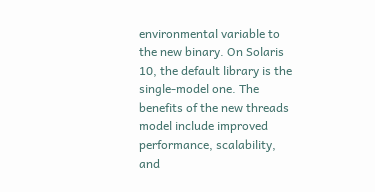environmental variable to the new binary. On Solaris 10, the default library is the single-model one. The benefits of the new threads model include improved performance, scalability, and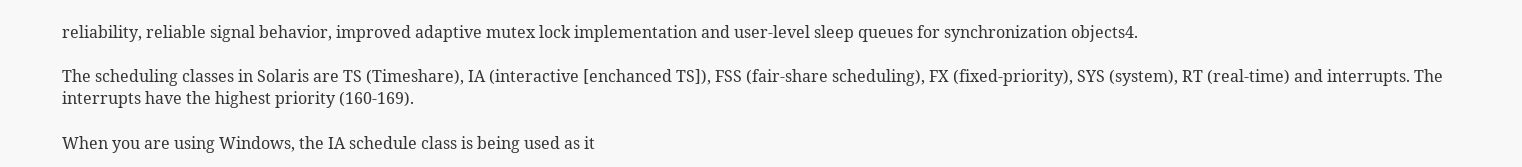reliability, reliable signal behavior, improved adaptive mutex lock implementation and user-level sleep queues for synchronization objects4.

The scheduling classes in Solaris are TS (Timeshare), IA (interactive [enchanced TS]), FSS (fair-share scheduling), FX (fixed-priority), SYS (system), RT (real-time) and interrupts. The interrupts have the highest priority (160-169).

When you are using Windows, the IA schedule class is being used as it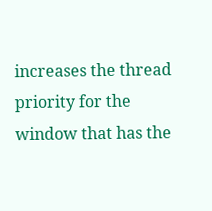increases the thread priority for the window that has the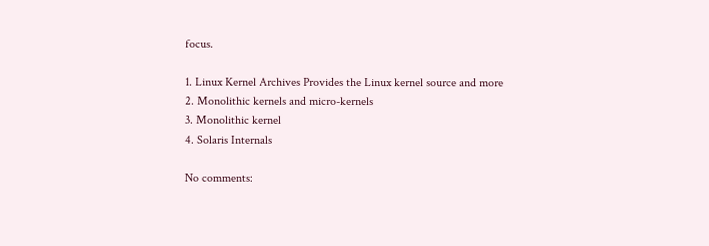focus.

1. Linux Kernel Archives Provides the Linux kernel source and more
2. Monolithic kernels and micro-kernels
3. Monolithic kernel
4. Solaris Internals

No comments: